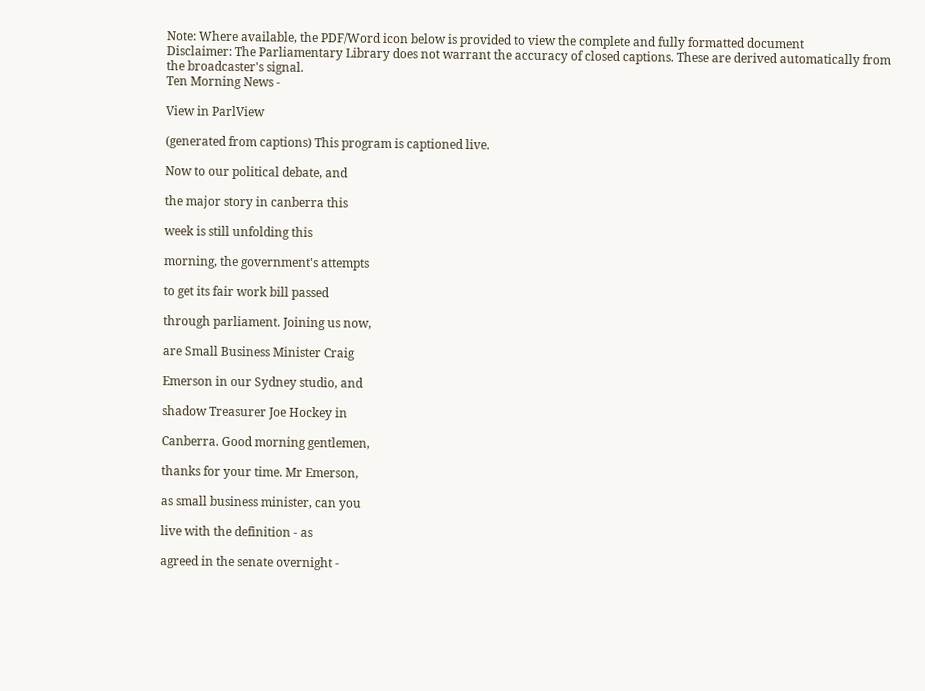Note: Where available, the PDF/Word icon below is provided to view the complete and fully formatted document
Disclaimer: The Parliamentary Library does not warrant the accuracy of closed captions. These are derived automatically from the broadcaster's signal.
Ten Morning News -

View in ParlView

(generated from captions) This program is captioned live.

Now to our political debate, and

the major story in canberra this

week is still unfolding this

morning, the government's attempts

to get its fair work bill passed

through parliament. Joining us now,

are Small Business Minister Craig

Emerson in our Sydney studio, and

shadow Treasurer Joe Hockey in

Canberra. Good morning gentlemen,

thanks for your time. Mr Emerson,

as small business minister, can you

live with the definition - as

agreed in the senate overnight -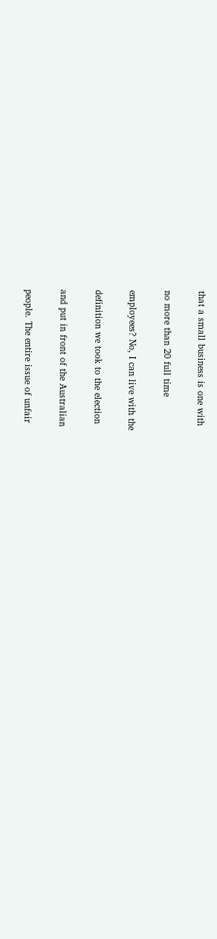that a small business is one with

no more than 20 full time

employees? No, I can live with the

definition we took to the election

and put in front of the Australian

people. The entire issue of unfair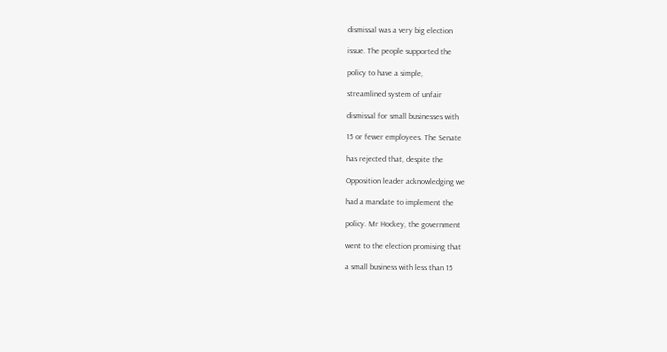dismissal was a very big election

issue. The people supported the

policy to have a simple,

streamlined system of unfair

dismissal for small businesses with

15 or fewer employees. The Senate

has rejected that, despite the

Opposition leader acknowledging we

had a mandate to implement the

policy. Mr Hockey, the government

went to the election promising that

a small business with less than 15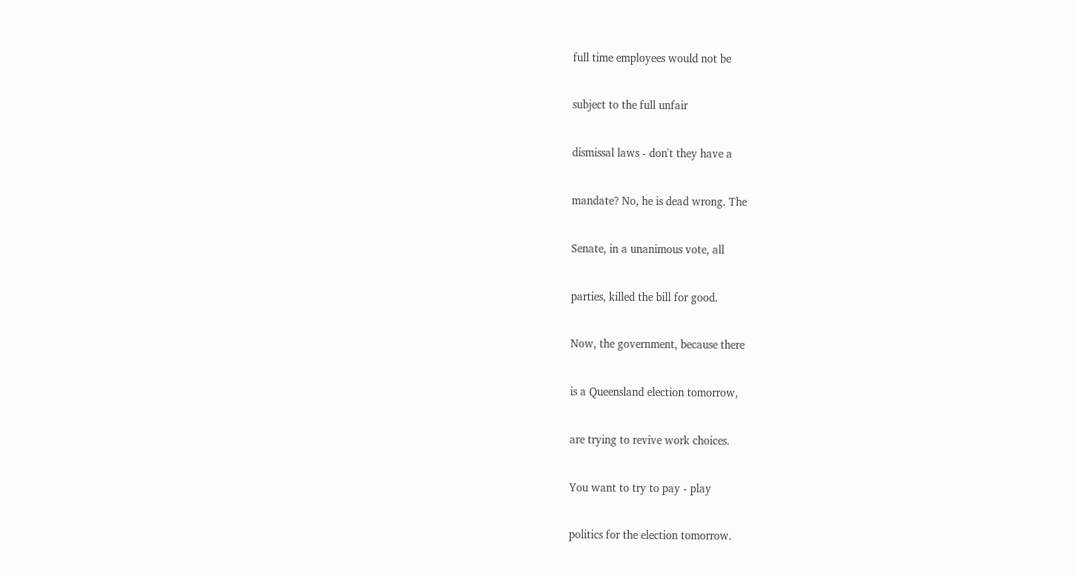full time employees would not be

subject to the full unfair

dismissal laws - don't they have a

mandate? No, he is dead wrong. The

Senate, in a unanimous vote, all

parties, killed the bill for good.

Now, the government, because there

is a Queensland election tomorrow,

are trying to revive work choices.

You want to try to pay - play

politics for the election tomorrow.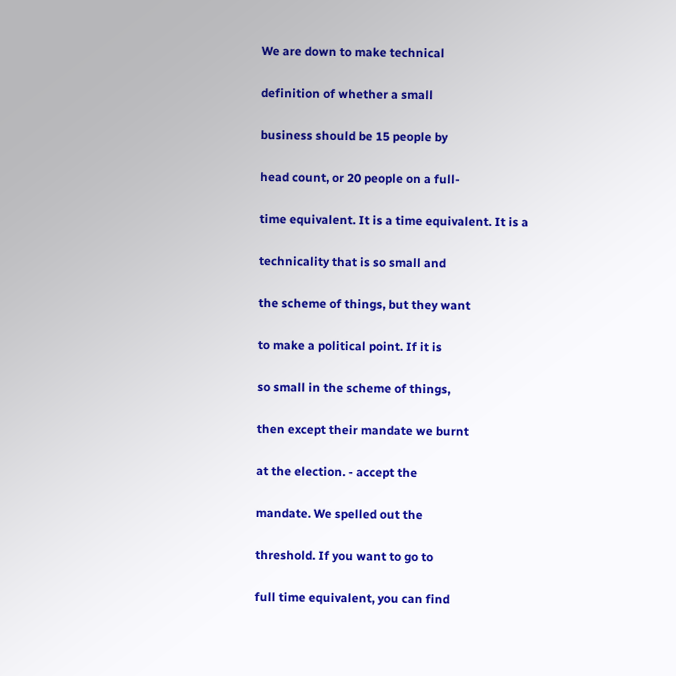We are down to make technical

definition of whether a small

business should be 15 people by

head count, or 20 people on a full-

time equivalent. It is a time equivalent. It is a

technicality that is so small and

the scheme of things, but they want

to make a political point. If it is

so small in the scheme of things,

then except their mandate we burnt

at the election. - accept the

mandate. We spelled out the

threshold. If you want to go to

full time equivalent, you can find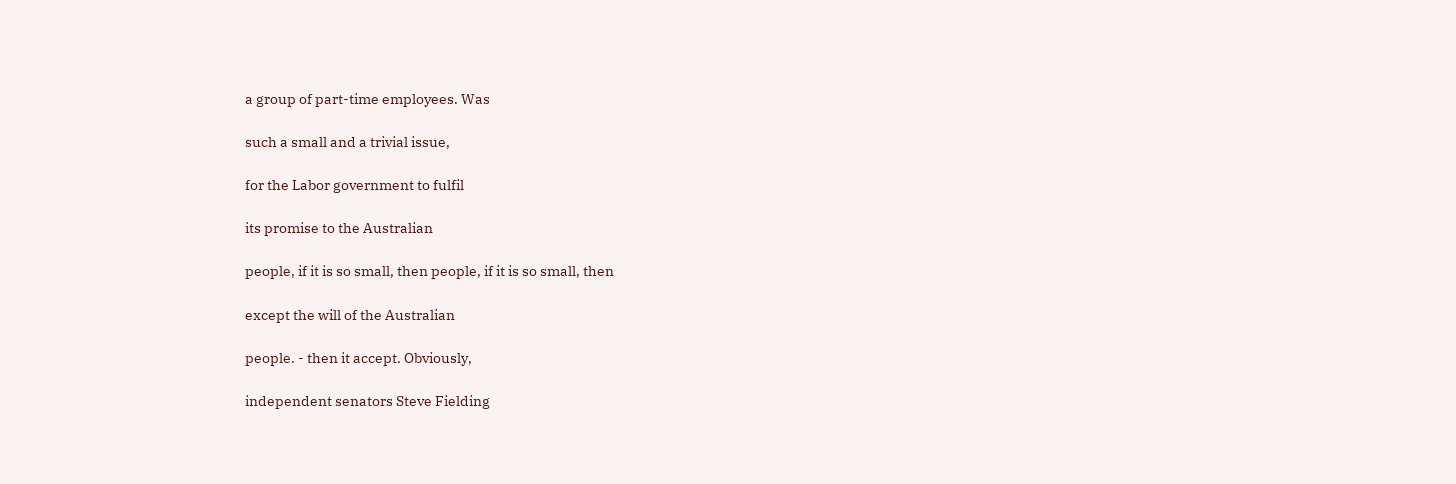a group of part-time employees. Was

such a small and a trivial issue,

for the Labor government to fulfil

its promise to the Australian

people, if it is so small, then people, if it is so small, then

except the will of the Australian

people. - then it accept. Obviously,

independent senators Steve Fielding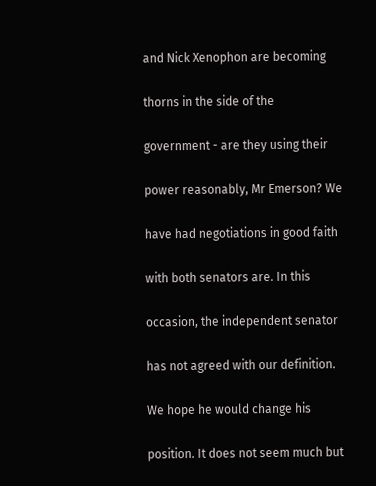and Nick Xenophon are becoming

thorns in the side of the

government - are they using their

power reasonably, Mr Emerson? We

have had negotiations in good faith

with both senators are. In this

occasion, the independent senator

has not agreed with our definition.

We hope he would change his

position. It does not seem much but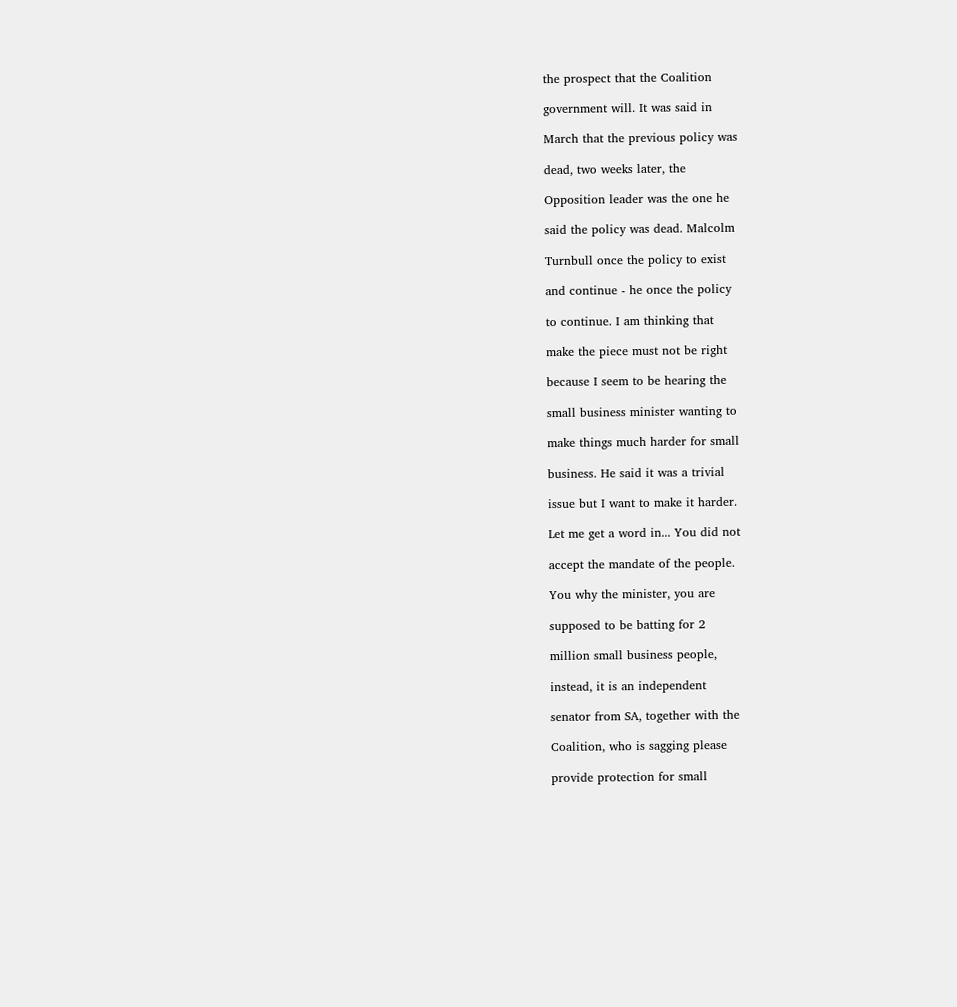the prospect that the Coalition

government will. It was said in

March that the previous policy was

dead, two weeks later, the

Opposition leader was the one he

said the policy was dead. Malcolm

Turnbull once the policy to exist

and continue - he once the policy

to continue. I am thinking that

make the piece must not be right

because I seem to be hearing the

small business minister wanting to

make things much harder for small

business. He said it was a trivial

issue but I want to make it harder.

Let me get a word in... You did not

accept the mandate of the people.

You why the minister, you are

supposed to be batting for 2

million small business people,

instead, it is an independent

senator from SA, together with the

Coalition, who is sagging please

provide protection for small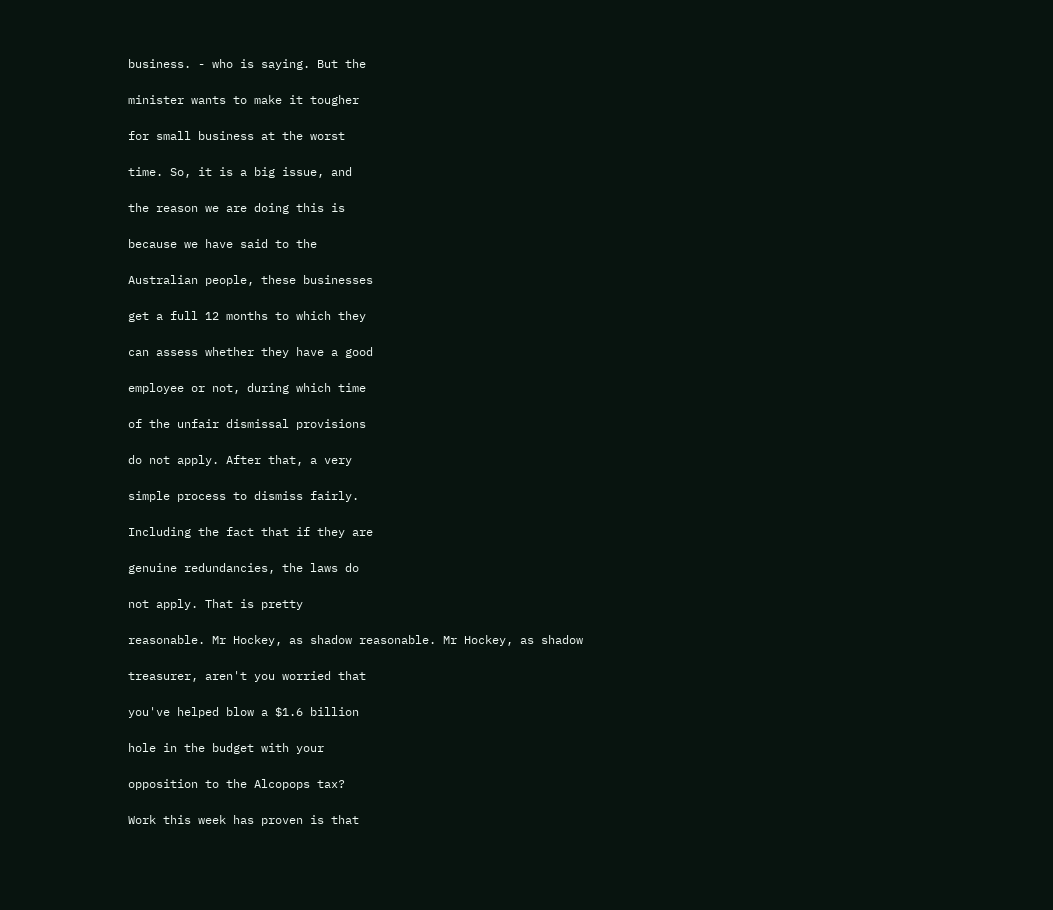business. - who is saying. But the

minister wants to make it tougher

for small business at the worst

time. So, it is a big issue, and

the reason we are doing this is

because we have said to the

Australian people, these businesses

get a full 12 months to which they

can assess whether they have a good

employee or not, during which time

of the unfair dismissal provisions

do not apply. After that, a very

simple process to dismiss fairly.

Including the fact that if they are

genuine redundancies, the laws do

not apply. That is pretty

reasonable. Mr Hockey, as shadow reasonable. Mr Hockey, as shadow

treasurer, aren't you worried that

you've helped blow a $1.6 billion

hole in the budget with your

opposition to the Alcopops tax?

Work this week has proven is that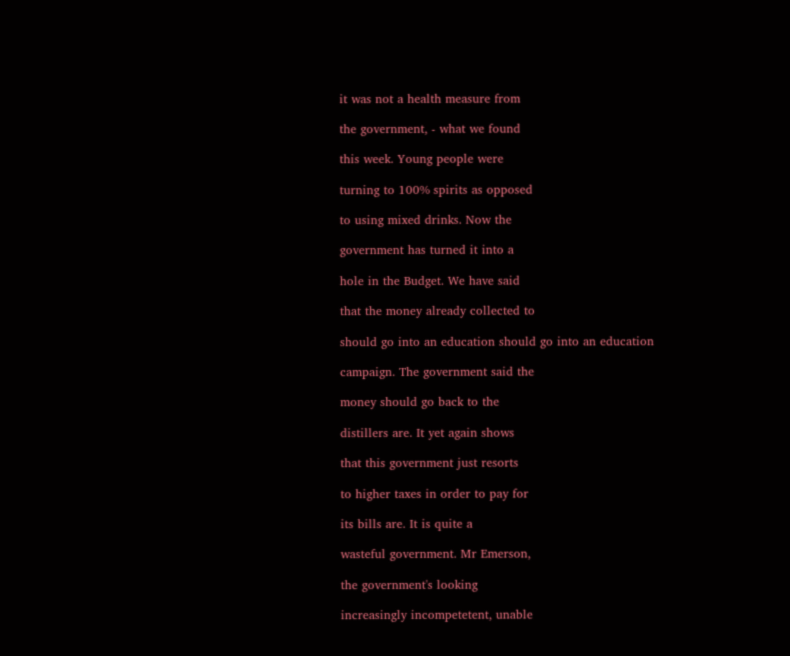it was not a health measure from

the government, - what we found

this week. Young people were

turning to 100% spirits as opposed

to using mixed drinks. Now the

government has turned it into a

hole in the Budget. We have said

that the money already collected to

should go into an education should go into an education

campaign. The government said the

money should go back to the

distillers are. It yet again shows

that this government just resorts

to higher taxes in order to pay for

its bills are. It is quite a

wasteful government. Mr Emerson,

the government's looking

increasingly incompetetent, unable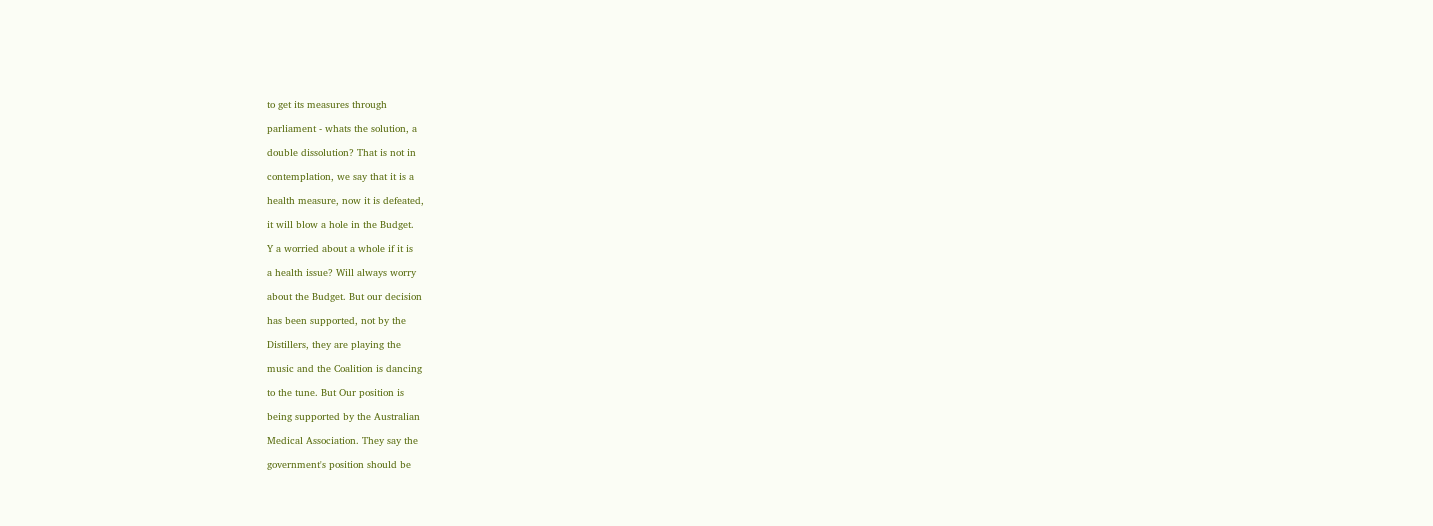to get its measures through

parliament - whats the solution, a

double dissolution? That is not in

contemplation, we say that it is a

health measure, now it is defeated,

it will blow a hole in the Budget.

Y a worried about a whole if it is

a health issue? Will always worry

about the Budget. But our decision

has been supported, not by the

Distillers, they are playing the

music and the Coalition is dancing

to the tune. But Our position is

being supported by the Australian

Medical Association. They say the

government's position should be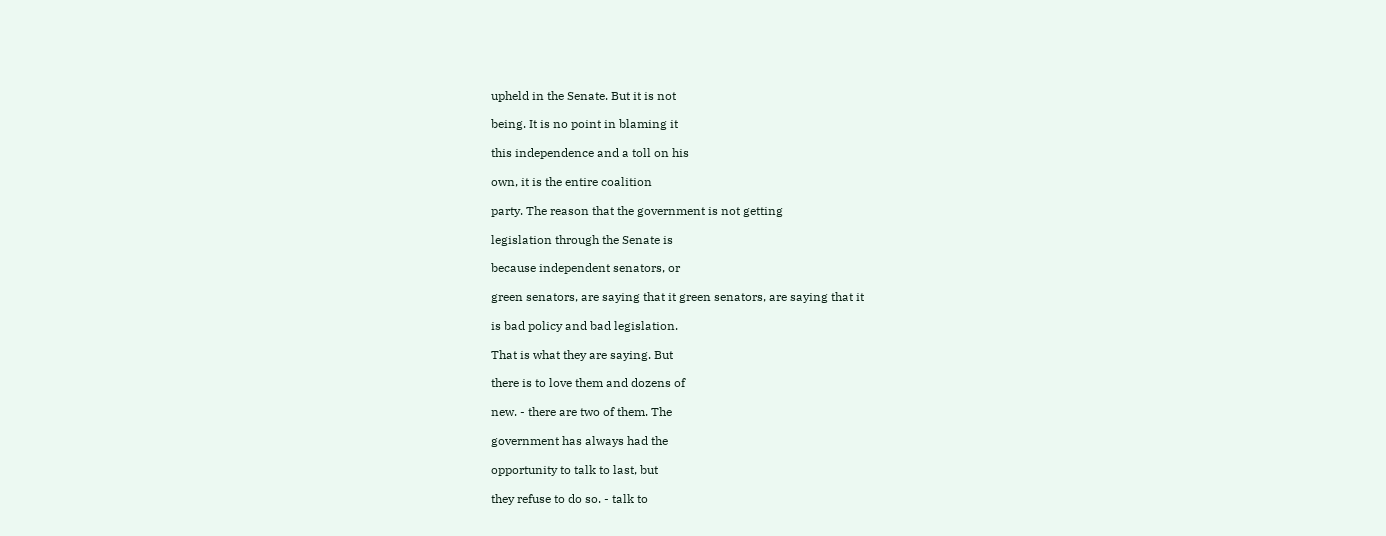upheld in the Senate. But it is not

being. It is no point in blaming it

this independence and a toll on his

own, it is the entire coalition

party. The reason that the government is not getting

legislation through the Senate is

because independent senators, or

green senators, are saying that it green senators, are saying that it

is bad policy and bad legislation.

That is what they are saying. But

there is to love them and dozens of

new. - there are two of them. The

government has always had the

opportunity to talk to last, but

they refuse to do so. - talk to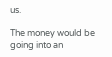us.

The money would be going into an